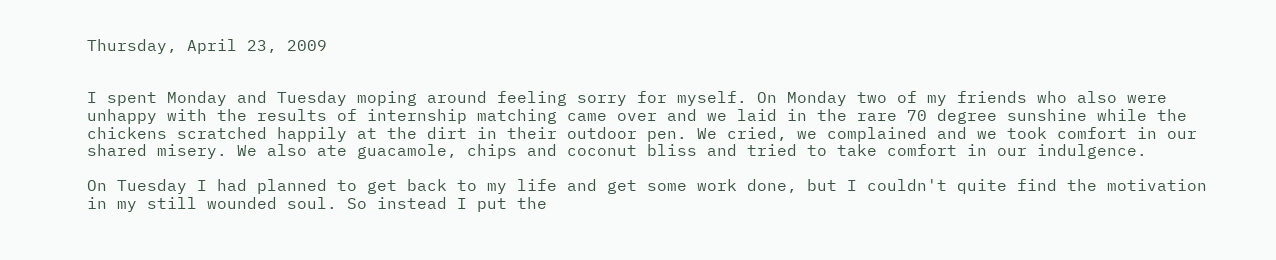Thursday, April 23, 2009


I spent Monday and Tuesday moping around feeling sorry for myself. On Monday two of my friends who also were unhappy with the results of internship matching came over and we laid in the rare 70 degree sunshine while the chickens scratched happily at the dirt in their outdoor pen. We cried, we complained and we took comfort in our shared misery. We also ate guacamole, chips and coconut bliss and tried to take comfort in our indulgence.

On Tuesday I had planned to get back to my life and get some work done, but I couldn't quite find the motivation in my still wounded soul. So instead I put the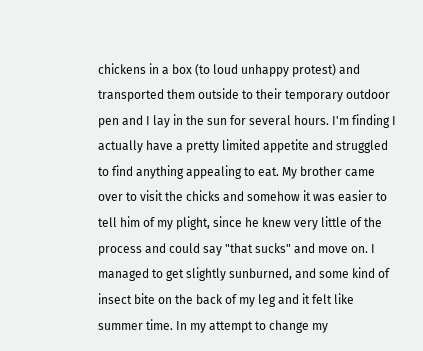chickens in a box (to loud unhappy protest) and transported them outside to their temporary outdoor pen and I lay in the sun for several hours. I'm finding I actually have a pretty limited appetite and struggled to find anything appealing to eat. My brother came over to visit the chicks and somehow it was easier to tell him of my plight, since he knew very little of the process and could say "that sucks" and move on. I managed to get slightly sunburned, and some kind of insect bite on the back of my leg and it felt like summer time. In my attempt to change my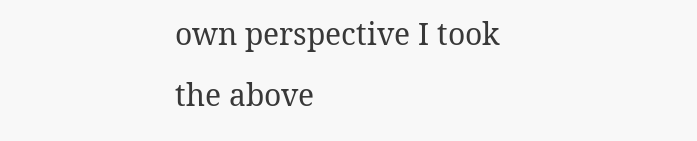own perspective I took the above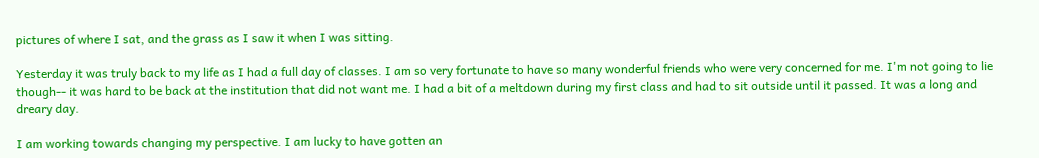pictures of where I sat, and the grass as I saw it when I was sitting.

Yesterday it was truly back to my life as I had a full day of classes. I am so very fortunate to have so many wonderful friends who were very concerned for me. I'm not going to lie though-- it was hard to be back at the institution that did not want me. I had a bit of a meltdown during my first class and had to sit outside until it passed. It was a long and dreary day.

I am working towards changing my perspective. I am lucky to have gotten an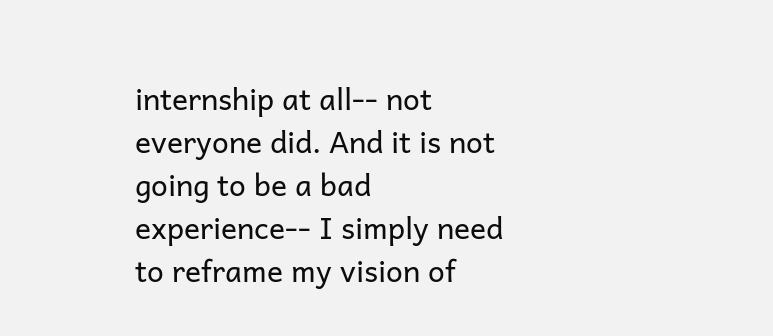internship at all-- not everyone did. And it is not going to be a bad experience-- I simply need to reframe my vision of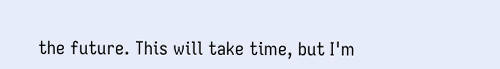the future. This will take time, but I'm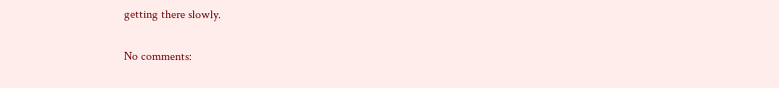getting there slowly.

No comments: